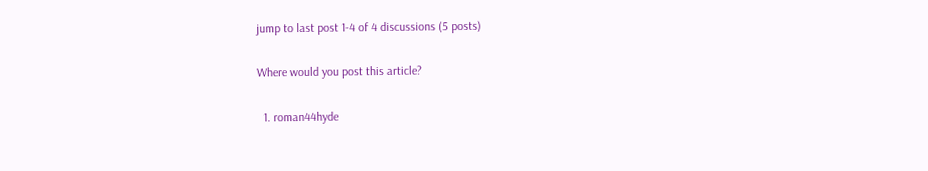jump to last post 1-4 of 4 discussions (5 posts)

Where would you post this article?

  1. roman44hyde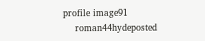profile image91
    roman44hydeposted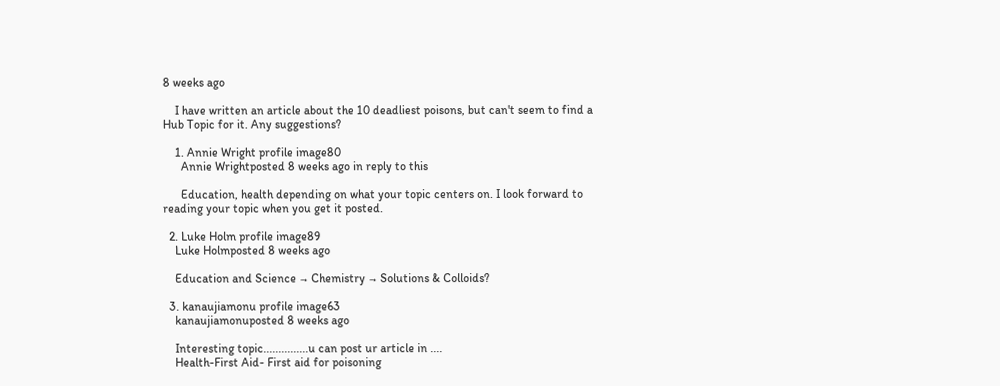8 weeks ago

    I have written an article about the 10 deadliest poisons, but can't seem to find a Hub Topic for it. Any suggestions?

    1. Annie Wright profile image80
      Annie Wrightposted 8 weeks ago in reply to this

      Education, health depending on what your topic centers on. I look forward to reading your topic when you get it posted.

  2. Luke Holm profile image89
    Luke Holmposted 8 weeks ago

    Education and Science → Chemistry → Solutions & Colloids?

  3. kanaujiamonu profile image63
    kanaujiamonuposted 8 weeks ago

    Interesting topic...............u can post ur article in ....
    Health-First Aid- First aid for poisoning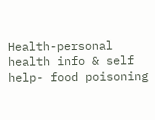Health-personal health info & self help- food poisoning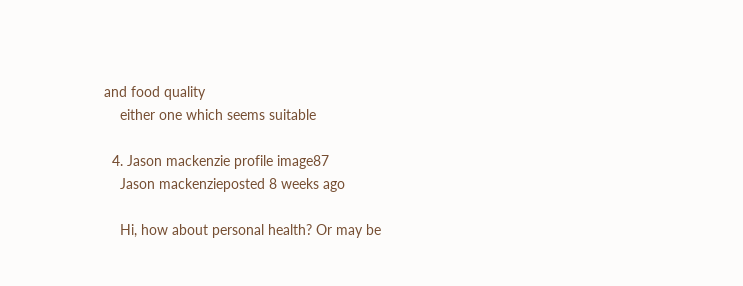and food quality
    either one which seems suitable

  4. Jason mackenzie profile image87
    Jason mackenzieposted 8 weeks ago

    Hi, how about personal health? Or may be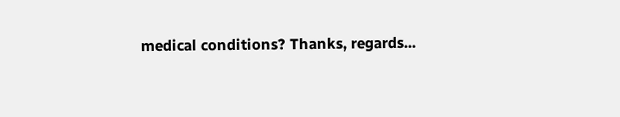medical conditions? Thanks, regards...